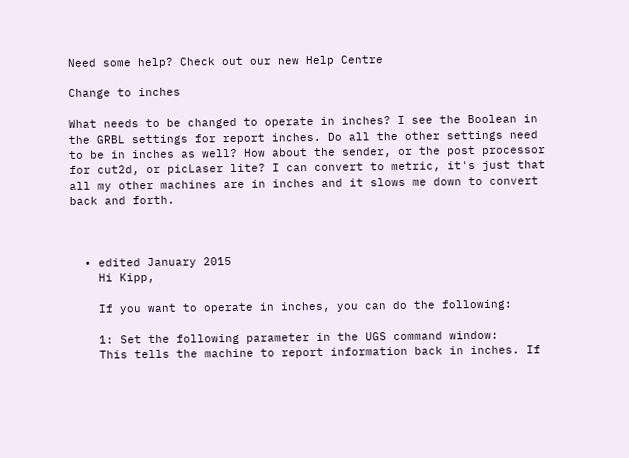Need some help? Check out our new Help Centre

Change to inches

What needs to be changed to operate in inches? I see the Boolean in the GRBL settings for report inches. Do all the other settings need to be in inches as well? How about the sender, or the post processor for cut2d, or picLaser lite? I can convert to metric, it's just that all my other machines are in inches and it slows me down to convert back and forth.



  • edited January 2015
    Hi Kipp,

    If you want to operate in inches, you can do the following:

    1: Set the following parameter in the UGS command window:
    This tells the machine to report information back in inches. If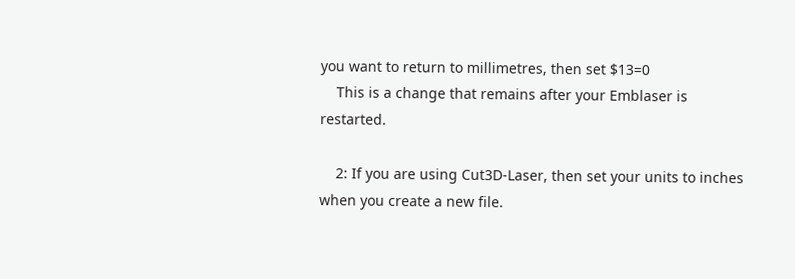you want to return to millimetres, then set $13=0
    This is a change that remains after your Emblaser is restarted.

    2: If you are using Cut3D-Laser, then set your units to inches when you create a new file.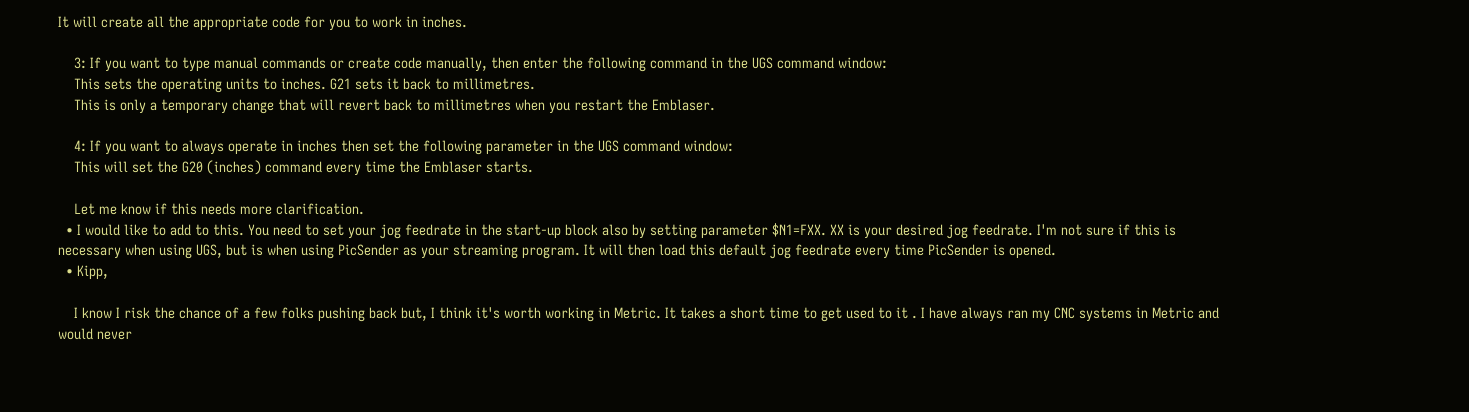It will create all the appropriate code for you to work in inches.

    3: If you want to type manual commands or create code manually, then enter the following command in the UGS command window:
    This sets the operating units to inches. G21 sets it back to millimetres.
    This is only a temporary change that will revert back to millimetres when you restart the Emblaser.

    4: If you want to always operate in inches then set the following parameter in the UGS command window:
    This will set the G20 (inches) command every time the Emblaser starts.

    Let me know if this needs more clarification.
  • I would like to add to this. You need to set your jog feedrate in the start-up block also by setting parameter $N1=FXX. XX is your desired jog feedrate. I'm not sure if this is necessary when using UGS, but is when using PicSender as your streaming program. It will then load this default jog feedrate every time PicSender is opened.
  • Kipp,

    I know I risk the chance of a few folks pushing back but, I think it's worth working in Metric. It takes a short time to get used to it . I have always ran my CNC systems in Metric and would never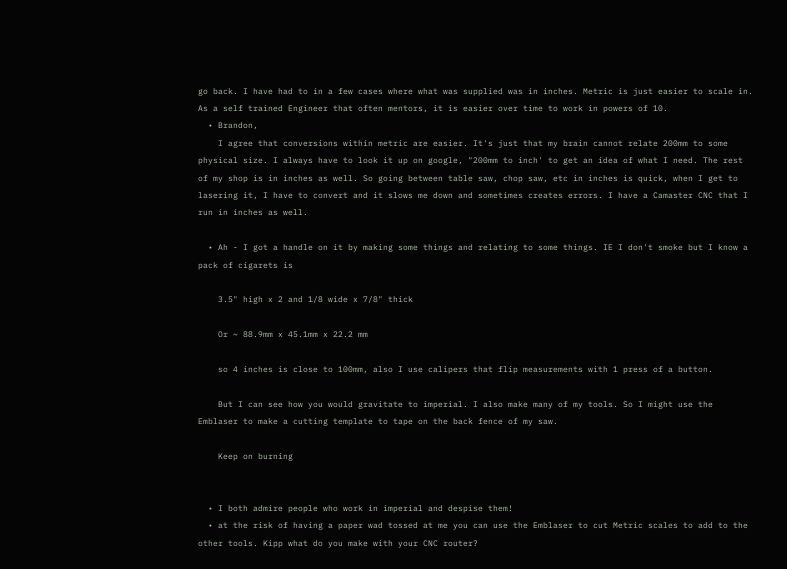go back. I have had to in a few cases where what was supplied was in inches. Metric is just easier to scale in. As a self trained Engineer that often mentors, it is easier over time to work in powers of 10.
  • Brandon,
    I agree that conversions within metric are easier. It's just that my brain cannot relate 200mm to some physical size. I always have to look it up on google, "200mm to inch' to get an idea of what I need. The rest of my shop is in inches as well. So going between table saw, chop saw, etc in inches is quick, when I get to lasering it, I have to convert and it slows me down and sometimes creates errors. I have a Camaster CNC that I run in inches as well.

  • Ah - I got a handle on it by making some things and relating to some things. IE I don't smoke but I know a pack of cigarets is

    3.5" high x 2 and 1/8 wide x 7/8" thick

    Or ~ 88.9mm x 45.1mm x 22.2 mm

    so 4 inches is close to 100mm, also I use calipers that flip measurements with 1 press of a button.

    But I can see how you would gravitate to imperial. I also make many of my tools. So I might use the Emblaser to make a cutting template to tape on the back fence of my saw.

    Keep on burning


  • I both admire people who work in imperial and despise them!
  • at the risk of having a paper wad tossed at me you can use the Emblaser to cut Metric scales to add to the other tools. Kipp what do you make with your CNC router?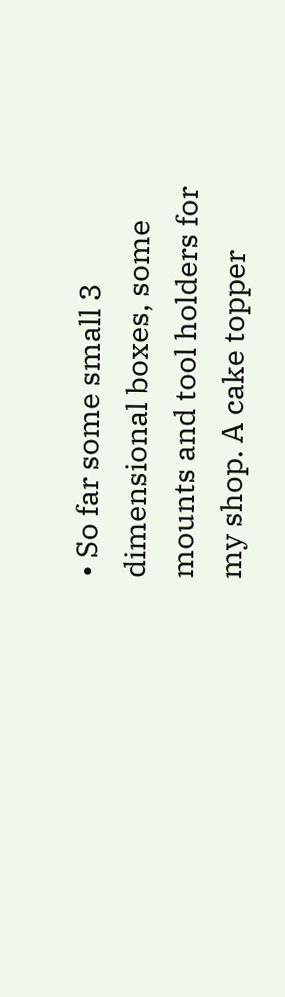• So far some small 3 dimensional boxes, some mounts and tool holders for my shop. A cake topper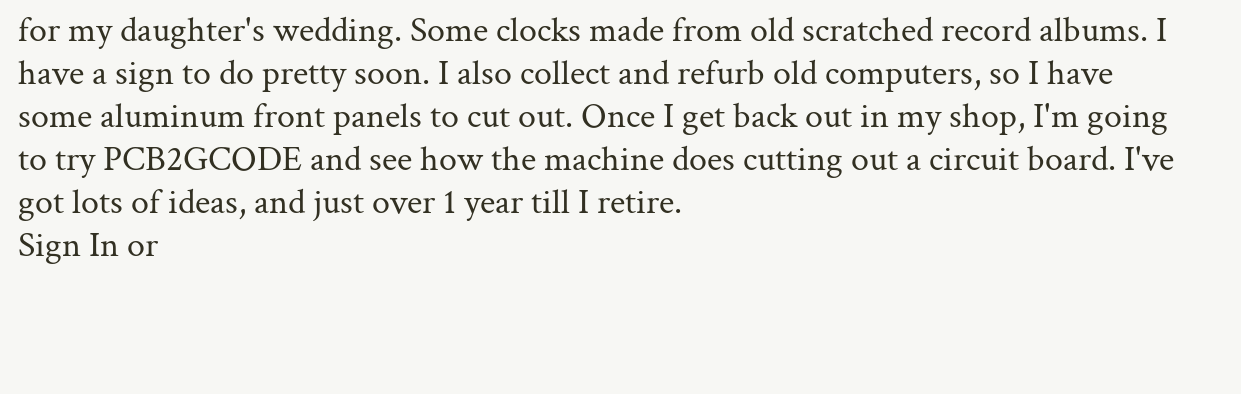for my daughter's wedding. Some clocks made from old scratched record albums. I have a sign to do pretty soon. I also collect and refurb old computers, so I have some aluminum front panels to cut out. Once I get back out in my shop, I'm going to try PCB2GCODE and see how the machine does cutting out a circuit board. I've got lots of ideas, and just over 1 year till I retire.
Sign In or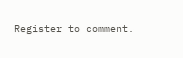Register to comment.